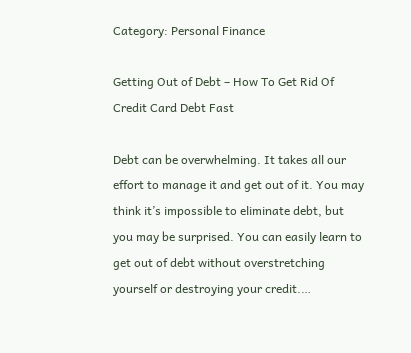Category: Personal Finance

Getting Out of Debt – How To Get Rid Of Credit Card Debt Fast

Debt can be overwhelming. It takes all our effort to manage it and get out of it. You may think it’s impossible to eliminate debt, but you may be surprised. You can easily learn to get out of debt without overstretching yourself or destroying your credit.…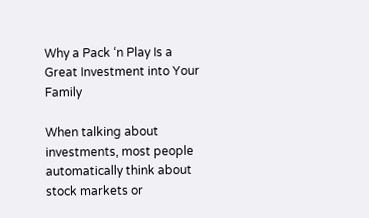Why a Pack ‘n Play Is a Great Investment into Your Family

When talking about investments, most people automatically think about stock markets or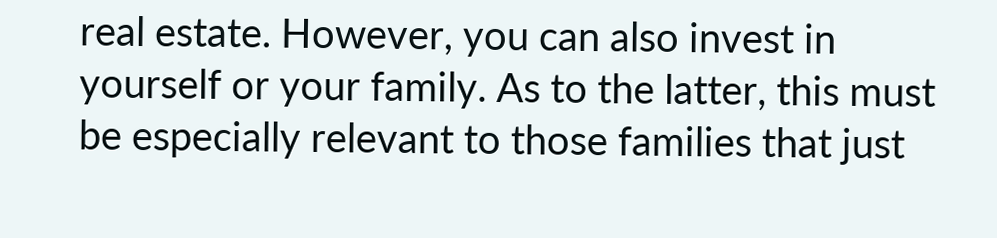real estate. However, you can also invest in yourself or your family. As to the latter, this must be especially relevant to those families that just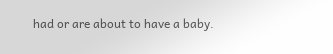had or are about to have a baby.